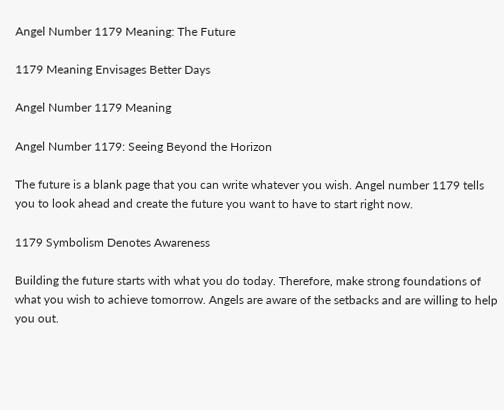Angel Number 1179 Meaning: The Future

1179 Meaning Envisages Better Days

Angel Number 1179 Meaning

Angel Number 1179: Seeing Beyond the Horizon

The future is a blank page that you can write whatever you wish. Angel number 1179 tells you to look ahead and create the future you want to have to start right now.

1179 Symbolism Denotes Awareness

Building the future starts with what you do today. Therefore, make strong foundations of what you wish to achieve tomorrow. Angels are aware of the setbacks and are willing to help you out.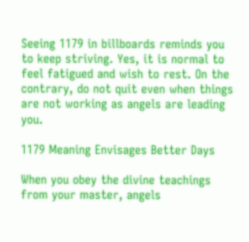Seeing 1179 in billboards reminds you to keep striving. Yes, it is normal to feel fatigued and wish to rest. On the contrary, do not quit even when things are not working as angels are leading you.

1179 Meaning Envisages Better Days

When you obey the divine teachings from your master, angels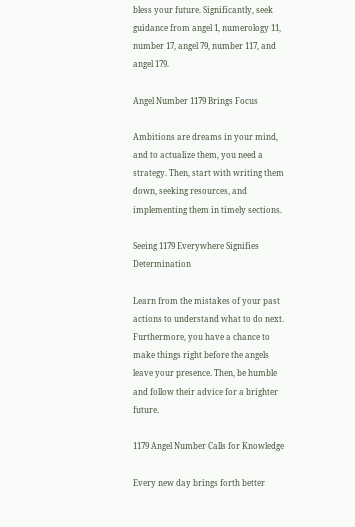bless your future. Significantly, seek guidance from angel 1, numerology 11, number 17, angel 79, number 117, and angel 179.

Angel Number 1179 Brings Focus

Ambitions are dreams in your mind, and to actualize them, you need a strategy. Then, start with writing them down, seeking resources, and implementing them in timely sections.

Seeing 1179 Everywhere Signifies Determination

Learn from the mistakes of your past actions to understand what to do next. Furthermore, you have a chance to make things right before the angels leave your presence. Then, be humble and follow their advice for a brighter future.

1179 Angel Number Calls for Knowledge

Every new day brings forth better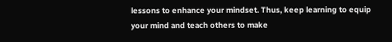lessons to enhance your mindset. Thus, keep learning to equip your mind and teach others to make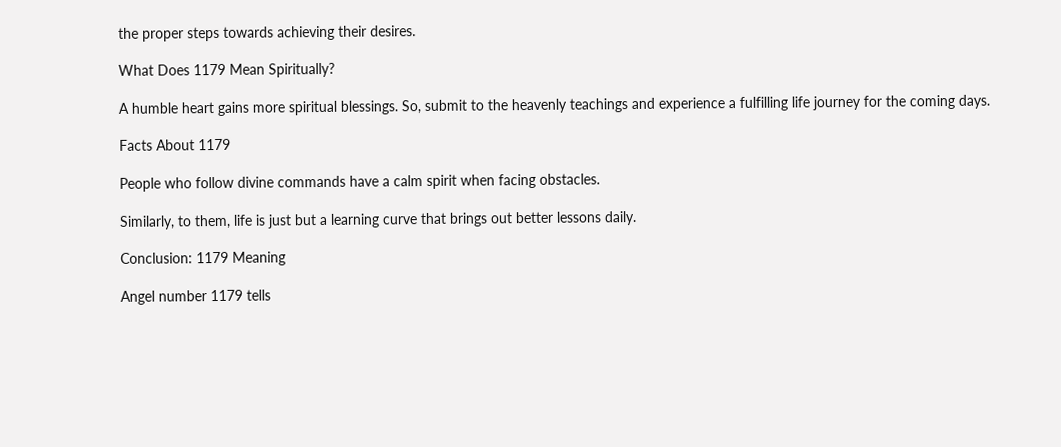the proper steps towards achieving their desires.

What Does 1179 Mean Spiritually?

A humble heart gains more spiritual blessings. So, submit to the heavenly teachings and experience a fulfilling life journey for the coming days.

Facts About 1179

People who follow divine commands have a calm spirit when facing obstacles.

Similarly, to them, life is just but a learning curve that brings out better lessons daily.

Conclusion: 1179 Meaning

Angel number 1179 tells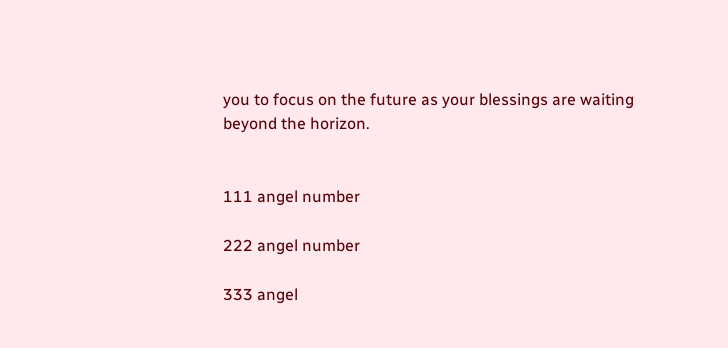you to focus on the future as your blessings are waiting beyond the horizon.


111 angel number

222 angel number

333 angel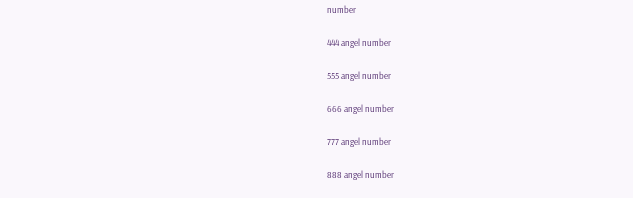number

444 angel number

555 angel number

666 angel number

777 angel number

888 angel number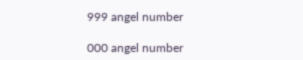999 angel number

000 angel number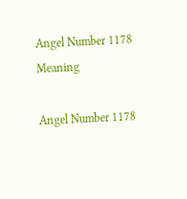Angel Number 1178 Meaning

Angel Number 1178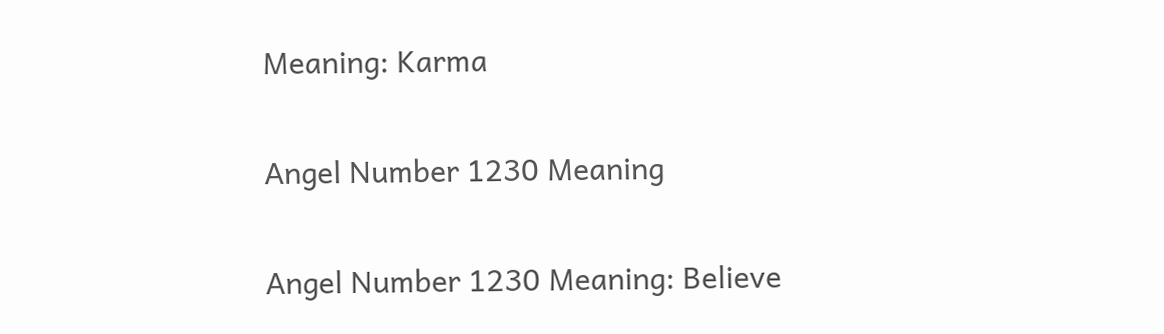Meaning: Karma

Angel Number 1230 Meaning

Angel Number 1230 Meaning: Believe